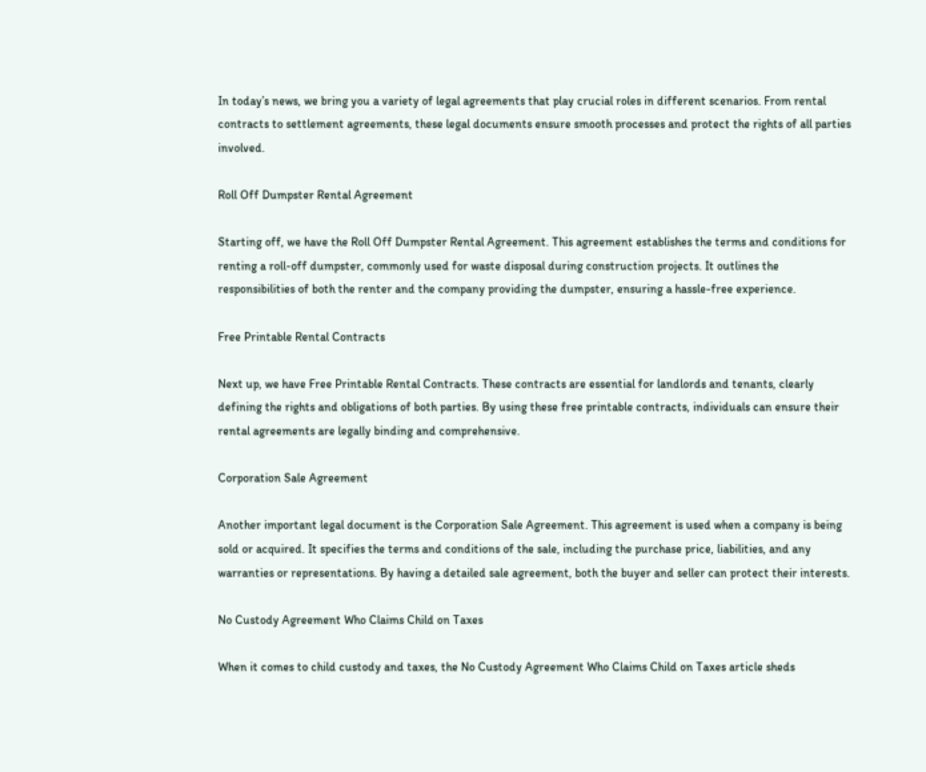In today’s news, we bring you a variety of legal agreements that play crucial roles in different scenarios. From rental contracts to settlement agreements, these legal documents ensure smooth processes and protect the rights of all parties involved.

Roll Off Dumpster Rental Agreement

Starting off, we have the Roll Off Dumpster Rental Agreement. This agreement establishes the terms and conditions for renting a roll-off dumpster, commonly used for waste disposal during construction projects. It outlines the responsibilities of both the renter and the company providing the dumpster, ensuring a hassle-free experience.

Free Printable Rental Contracts

Next up, we have Free Printable Rental Contracts. These contracts are essential for landlords and tenants, clearly defining the rights and obligations of both parties. By using these free printable contracts, individuals can ensure their rental agreements are legally binding and comprehensive.

Corporation Sale Agreement

Another important legal document is the Corporation Sale Agreement. This agreement is used when a company is being sold or acquired. It specifies the terms and conditions of the sale, including the purchase price, liabilities, and any warranties or representations. By having a detailed sale agreement, both the buyer and seller can protect their interests.

No Custody Agreement Who Claims Child on Taxes

When it comes to child custody and taxes, the No Custody Agreement Who Claims Child on Taxes article sheds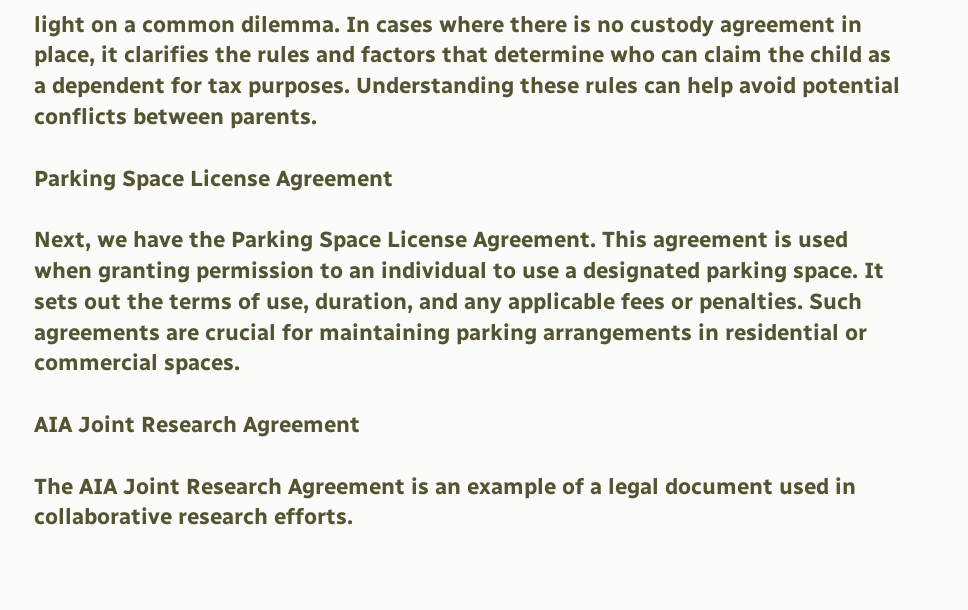light on a common dilemma. In cases where there is no custody agreement in place, it clarifies the rules and factors that determine who can claim the child as a dependent for tax purposes. Understanding these rules can help avoid potential conflicts between parents.

Parking Space License Agreement

Next, we have the Parking Space License Agreement. This agreement is used when granting permission to an individual to use a designated parking space. It sets out the terms of use, duration, and any applicable fees or penalties. Such agreements are crucial for maintaining parking arrangements in residential or commercial spaces.

AIA Joint Research Agreement

The AIA Joint Research Agreement is an example of a legal document used in collaborative research efforts.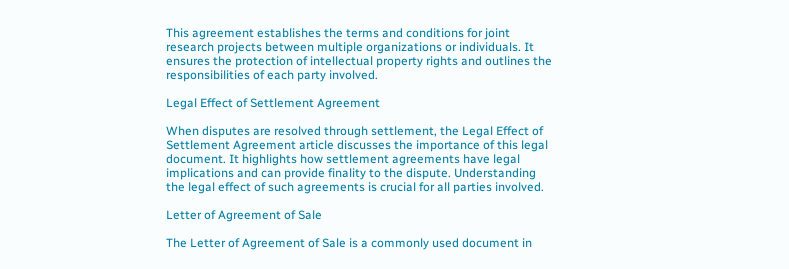This agreement establishes the terms and conditions for joint research projects between multiple organizations or individuals. It ensures the protection of intellectual property rights and outlines the responsibilities of each party involved.

Legal Effect of Settlement Agreement

When disputes are resolved through settlement, the Legal Effect of Settlement Agreement article discusses the importance of this legal document. It highlights how settlement agreements have legal implications and can provide finality to the dispute. Understanding the legal effect of such agreements is crucial for all parties involved.

Letter of Agreement of Sale

The Letter of Agreement of Sale is a commonly used document in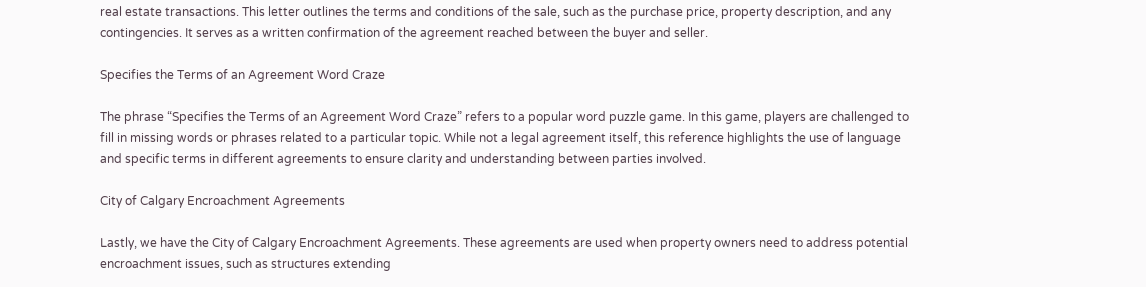real estate transactions. This letter outlines the terms and conditions of the sale, such as the purchase price, property description, and any contingencies. It serves as a written confirmation of the agreement reached between the buyer and seller.

Specifies the Terms of an Agreement Word Craze

The phrase “Specifies the Terms of an Agreement Word Craze” refers to a popular word puzzle game. In this game, players are challenged to fill in missing words or phrases related to a particular topic. While not a legal agreement itself, this reference highlights the use of language and specific terms in different agreements to ensure clarity and understanding between parties involved.

City of Calgary Encroachment Agreements

Lastly, we have the City of Calgary Encroachment Agreements. These agreements are used when property owners need to address potential encroachment issues, such as structures extending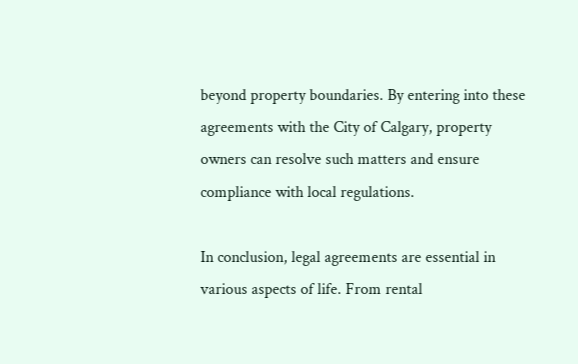beyond property boundaries. By entering into these agreements with the City of Calgary, property owners can resolve such matters and ensure compliance with local regulations.

In conclusion, legal agreements are essential in various aspects of life. From rental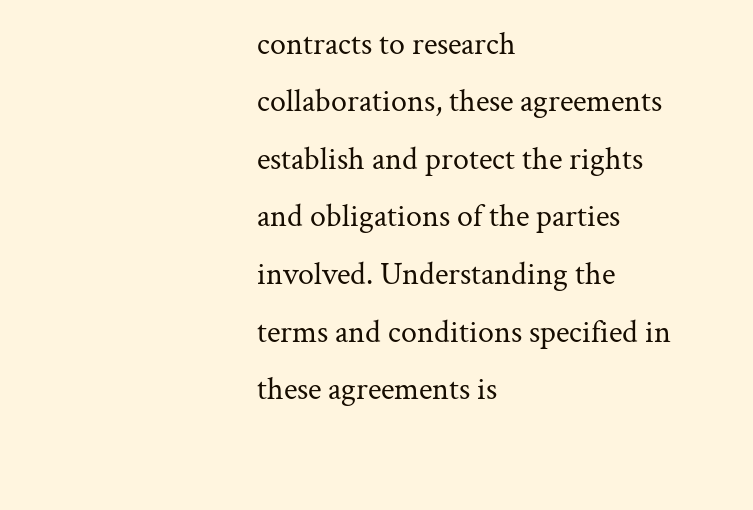contracts to research collaborations, these agreements establish and protect the rights and obligations of the parties involved. Understanding the terms and conditions specified in these agreements is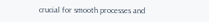crucial for smooth processes and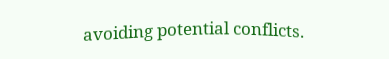avoiding potential conflicts.